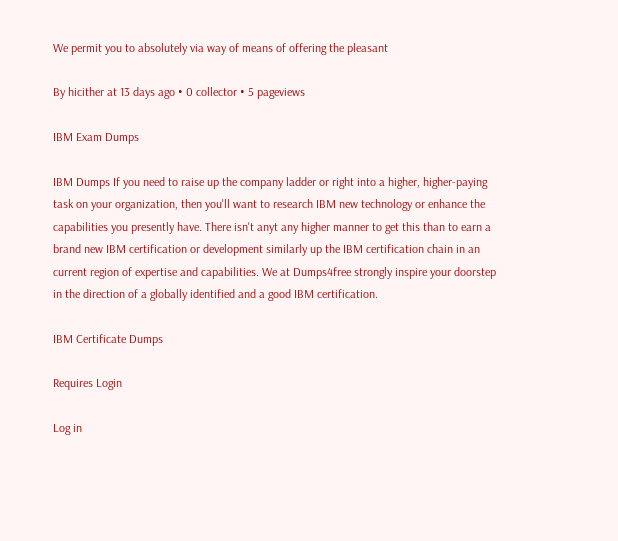We permit you to absolutely via way of means of offering the pleasant

By hicither at 13 days ago • 0 collector • 5 pageviews

IBM Exam Dumps

IBM Dumps If you need to raise up the company ladder or right into a higher, higher-paying task on your organization, then you'll want to research IBM new technology or enhance the capabilities you presently have. There isn't anyt any higher manner to get this than to earn a brand new IBM certification or development similarly up the IBM certification chain in an current region of expertise and capabilities. We at Dumps4free strongly inspire your doorstep in the direction of a globally identified and a good IBM certification.

IBM Certificate Dumps

Requires Login

Log in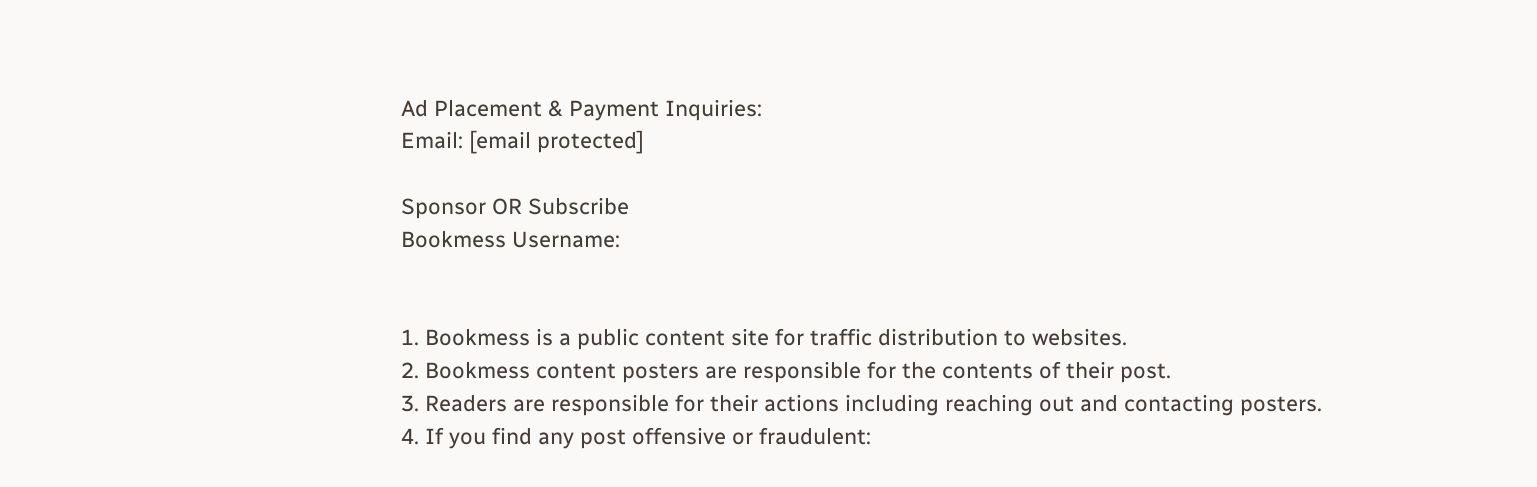Ad Placement & Payment Inquiries:
Email: [email protected]

Sponsor OR Subscribe
Bookmess Username:


1. Bookmess is a public content site for traffic distribution to websites.
2. Bookmess content posters are responsible for the contents of their post.
3. Readers are responsible for their actions including reaching out and contacting posters.
4. If you find any post offensive or fraudulent: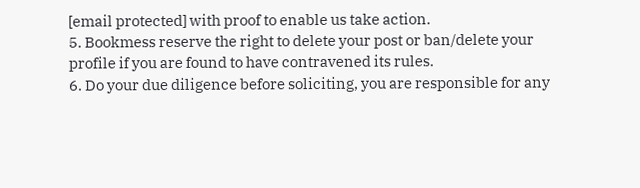[email protected] with proof to enable us take action.
5. Bookmess reserve the right to delete your post or ban/delete your profile if you are found to have contravened its rules.
6. Do your due diligence before soliciting, you are responsible for any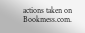actions taken on Bookmess.com.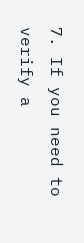7. If you need to verify a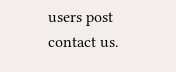users post contact us.